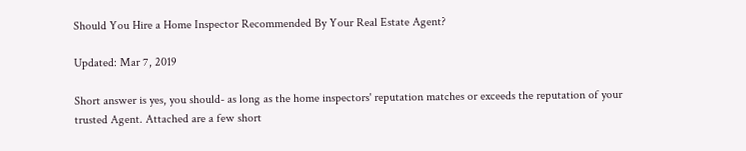Should You Hire a Home Inspector Recommended By Your Real Estate Agent?

Updated: Mar 7, 2019

Short answer is yes, you should- as long as the home inspectors' reputation matches or exceeds the reputation of your trusted Agent. Attached are a few short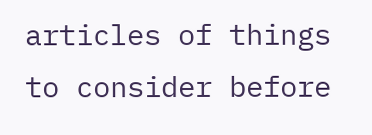articles of things to consider before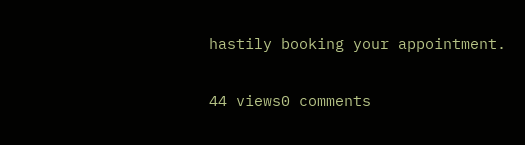hastily booking your appointment.

44 views0 comments